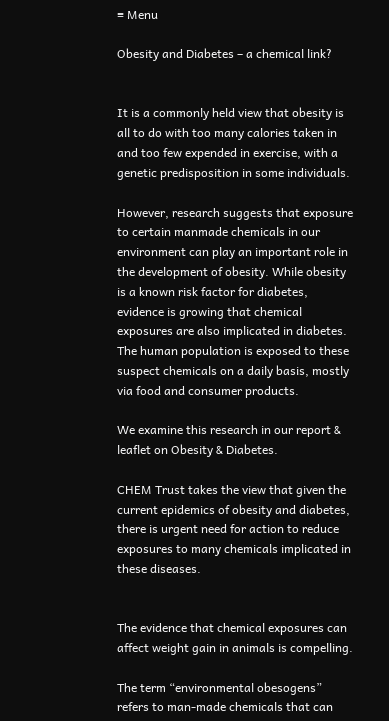≡ Menu

Obesity and Diabetes – a chemical link?


It is a commonly held view that obesity is all to do with too many calories taken in and too few expended in exercise, with a genetic predisposition in some individuals.

However, research suggests that exposure to certain manmade chemicals in our environment can play an important role in the development of obesity. While obesity is a known risk factor for diabetes, evidence is growing that chemical exposures are also implicated in diabetes. The human population is exposed to these suspect chemicals on a daily basis, mostly via food and consumer products.

We examine this research in our report & leaflet on Obesity & Diabetes.

CHEM Trust takes the view that given the current epidemics of obesity and diabetes, there is urgent need for action to reduce exposures to many chemicals implicated in these diseases.


The evidence that chemical exposures can affect weight gain in animals is compelling.

The term “environmental obesogens” refers to man-made chemicals that can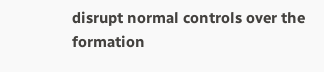disrupt normal controls over the formation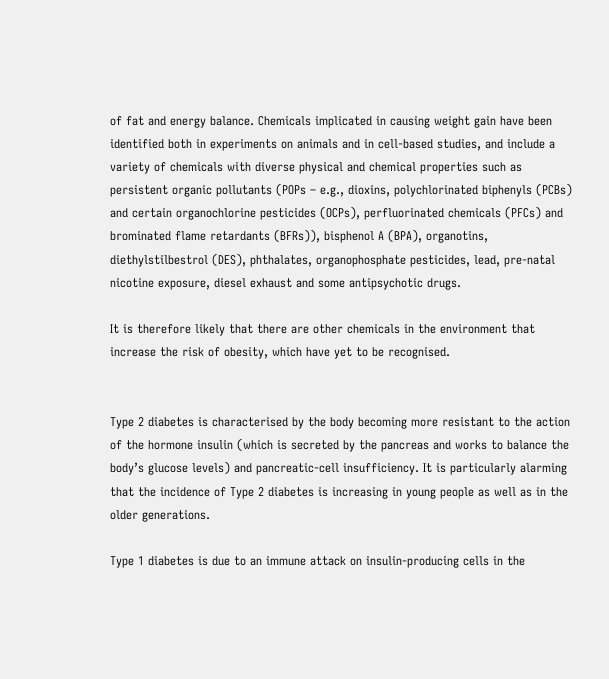of fat and energy balance. Chemicals implicated in causing weight gain have been identified both in experiments on animals and in cell-based studies, and include a variety of chemicals with diverse physical and chemical properties such as persistent organic pollutants (POPs – e.g., dioxins, polychlorinated biphenyls (PCBs) and certain organochlorine pesticides (OCPs), perfluorinated chemicals (PFCs) and brominated flame retardants (BFRs)), bisphenol A (BPA), organotins, diethylstilbestrol (DES), phthalates, organophosphate pesticides, lead, pre-natal nicotine exposure, diesel exhaust and some antipsychotic drugs.

It is therefore likely that there are other chemicals in the environment that increase the risk of obesity, which have yet to be recognised.


Type 2 diabetes is characterised by the body becoming more resistant to the action of the hormone insulin (which is secreted by the pancreas and works to balance the body’s glucose levels) and pancreatic-cell insufficiency. It is particularly alarming that the incidence of Type 2 diabetes is increasing in young people as well as in the older generations.

Type 1 diabetes is due to an immune attack on insulin-producing cells in the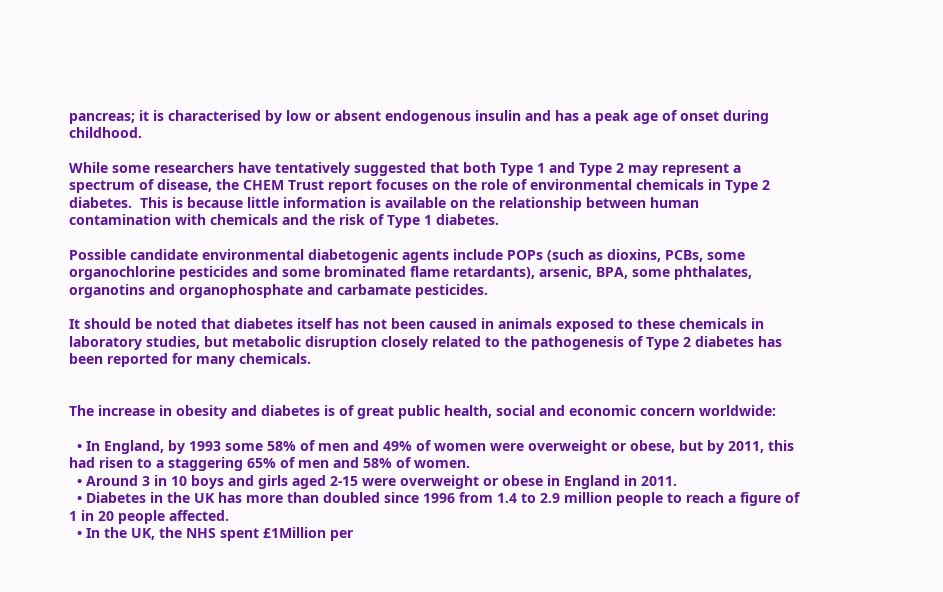pancreas; it is characterised by low or absent endogenous insulin and has a peak age of onset during childhood.

While some researchers have tentatively suggested that both Type 1 and Type 2 may represent a spectrum of disease, the CHEM Trust report focuses on the role of environmental chemicals in Type 2 diabetes.  This is because little information is available on the relationship between human contamination with chemicals and the risk of Type 1 diabetes.

Possible candidate environmental diabetogenic agents include POPs (such as dioxins, PCBs, some organochlorine pesticides and some brominated flame retardants), arsenic, BPA, some phthalates, organotins and organophosphate and carbamate pesticides.

It should be noted that diabetes itself has not been caused in animals exposed to these chemicals in laboratory studies, but metabolic disruption closely related to the pathogenesis of Type 2 diabetes has been reported for many chemicals.


The increase in obesity and diabetes is of great public health, social and economic concern worldwide:

  • In England, by 1993 some 58% of men and 49% of women were overweight or obese, but by 2011, this had risen to a staggering 65% of men and 58% of women.
  • Around 3 in 10 boys and girls aged 2-15 were overweight or obese in England in 2011.
  • Diabetes in the UK has more than doubled since 1996 from 1.4 to 2.9 million people to reach a figure of 1 in 20 people affected.
  • In the UK, the NHS spent £1Million per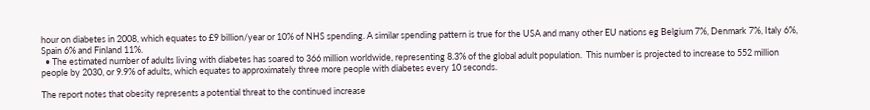hour on diabetes in 2008, which equates to £9 billion/year or 10% of NHS spending. A similar spending pattern is true for the USA and many other EU nations eg Belgium 7%, Denmark 7%, Italy 6%, Spain 6% and Finland 11%.
  • The estimated number of adults living with diabetes has soared to 366 million worldwide, representing 8.3% of the global adult population.  This number is projected to increase to 552 million people by 2030, or 9.9% of adults, which equates to approximately three more people with diabetes every 10 seconds.

The report notes that obesity represents a potential threat to the continued increase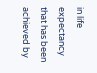in life expectancy that has been achieved by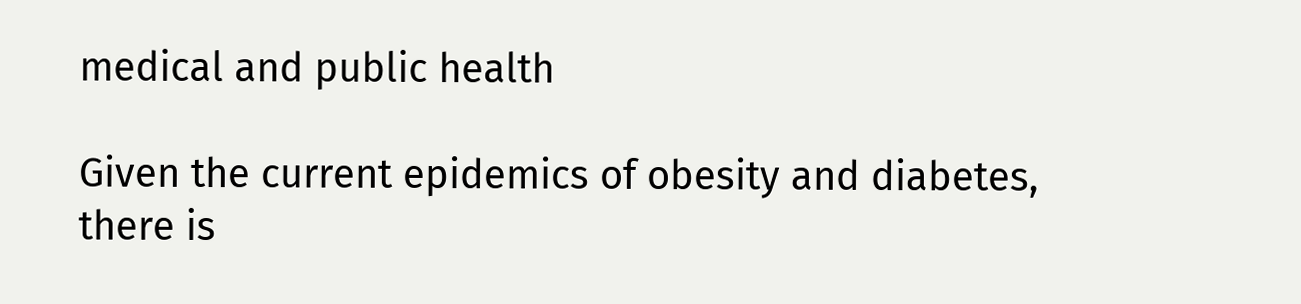medical and public health

Given the current epidemics of obesity and diabetes, there is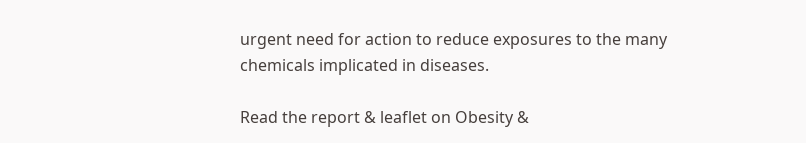urgent need for action to reduce exposures to the many chemicals implicated in diseases.

Read the report & leaflet on Obesity &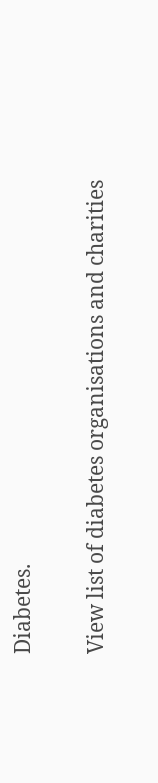Diabetes.

View list of diabetes organisations and charities